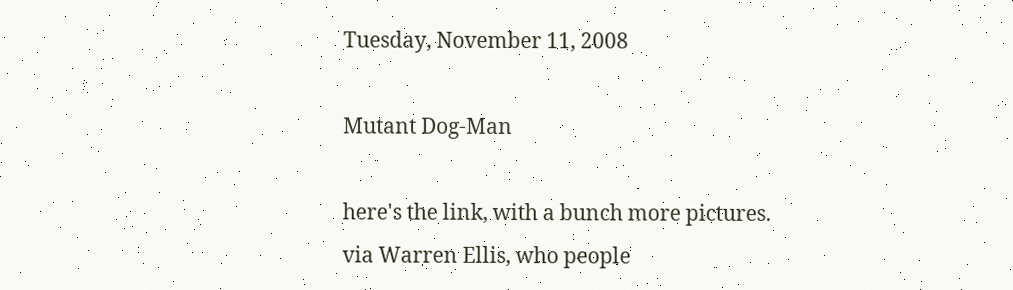Tuesday, November 11, 2008

Mutant Dog-Man

here's the link, with a bunch more pictures.
via Warren Ellis, who people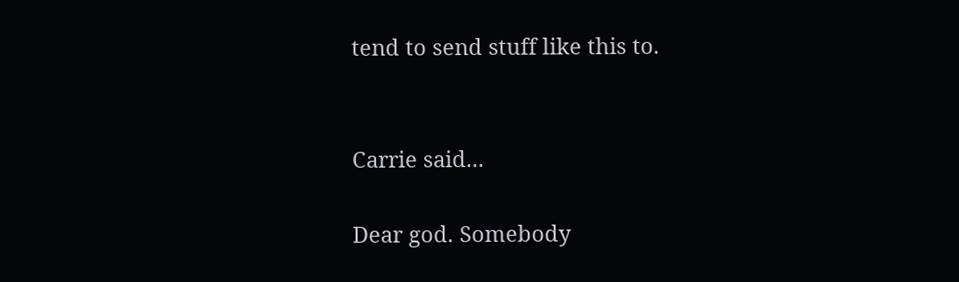tend to send stuff like this to.


Carrie said...

Dear god. Somebody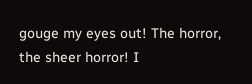gouge my eyes out! The horror, the sheer horror! I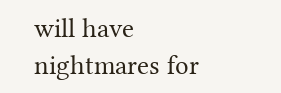will have nightmares for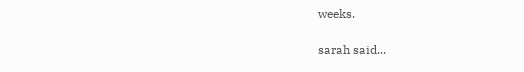weeks.

sarah said...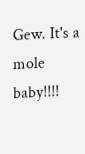Gew. It's a mole baby!!!!